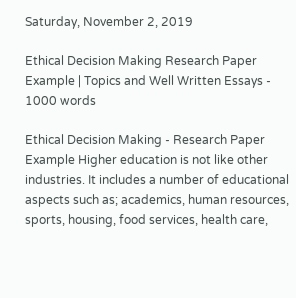Saturday, November 2, 2019

Ethical Decision Making Research Paper Example | Topics and Well Written Essays - 1000 words

Ethical Decision Making - Research Paper Example Higher education is not like other industries. It includes a number of educational aspects such as; academics, human resources, sports, housing, food services, health care,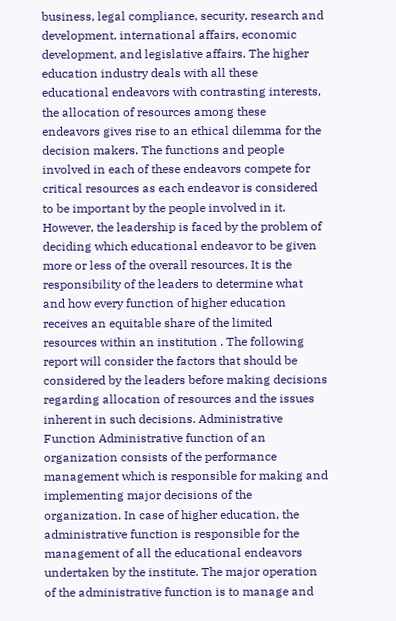business, legal compliance, security, research and development, international affairs, economic development, and legislative affairs. The higher education industry deals with all these educational endeavors with contrasting interests, the allocation of resources among these endeavors gives rise to an ethical dilemma for the decision makers. The functions and people involved in each of these endeavors compete for critical resources as each endeavor is considered to be important by the people involved in it. However, the leadership is faced by the problem of deciding which educational endeavor to be given more or less of the overall resources. It is the responsibility of the leaders to determine what and how every function of higher education receives an equitable share of the limited resources within an institution . The following report will consider the factors that should be considered by the leaders before making decisions regarding allocation of resources and the issues inherent in such decisions. Administrative Function Administrative function of an organization consists of the performance management which is responsible for making and implementing major decisions of the organization. In case of higher education, the administrative function is responsible for the management of all the educational endeavors undertaken by the institute. The major operation of the administrative function is to manage and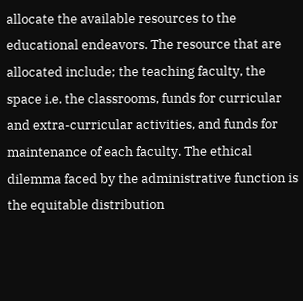allocate the available resources to the educational endeavors. The resource that are allocated include; the teaching faculty, the space i.e. the classrooms, funds for curricular and extra-curricular activities, and funds for maintenance of each faculty. The ethical dilemma faced by the administrative function is the equitable distribution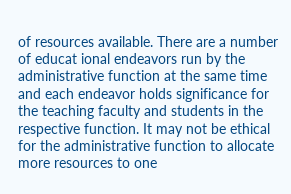of resources available. There are a number of educat ional endeavors run by the administrative function at the same time and each endeavor holds significance for the teaching faculty and students in the respective function. It may not be ethical for the administrative function to allocate more resources to one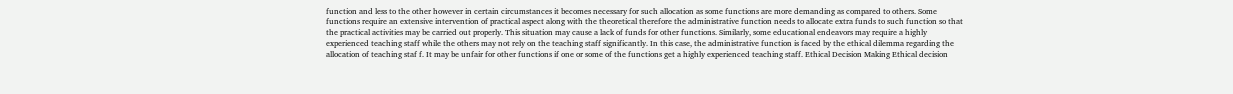function and less to the other however in certain circumstances it becomes necessary for such allocation as some functions are more demanding as compared to others. Some functions require an extensive intervention of practical aspect along with the theoretical therefore the administrative function needs to allocate extra funds to such function so that the practical activities may be carried out properly. This situation may cause a lack of funds for other functions. Similarly, some educational endeavors may require a highly experienced teaching staff while the others may not rely on the teaching staff significantly. In this case, the administrative function is faced by the ethical dilemma regarding the allocation of teaching staf f. It may be unfair for other functions if one or some of the functions get a highly experienced teaching staff. Ethical Decision Making Ethical decision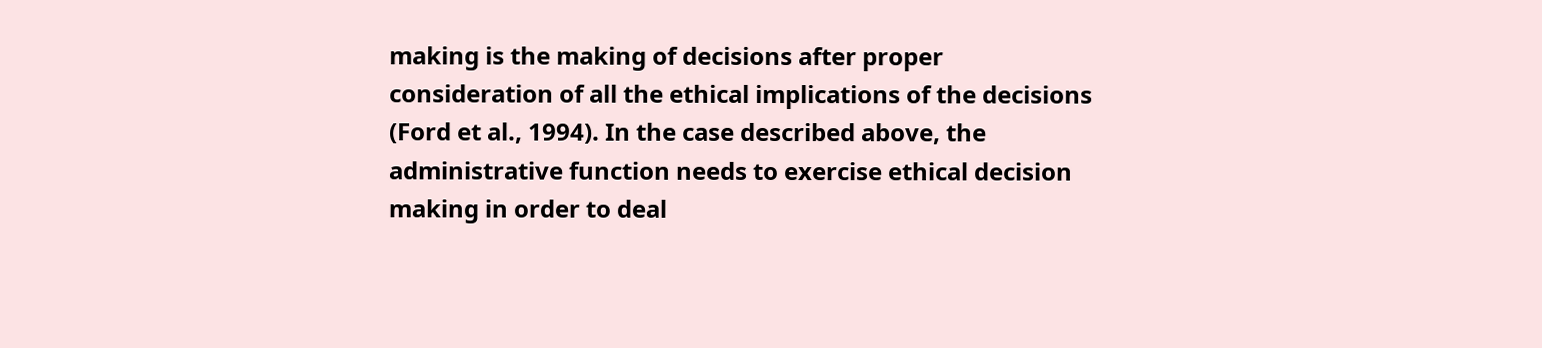making is the making of decisions after proper consideration of all the ethical implications of the decisions (Ford et al., 1994). In the case described above, the administrative function needs to exercise ethical decision making in order to deal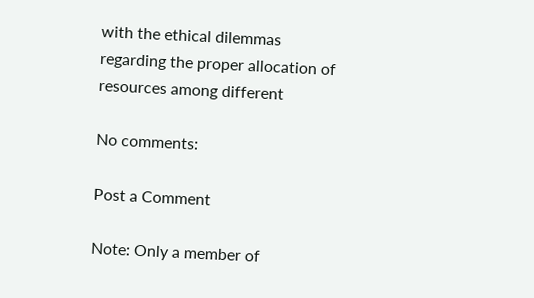with the ethical dilemmas regarding the proper allocation of resources among different

No comments:

Post a Comment

Note: Only a member of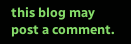this blog may post a comment.